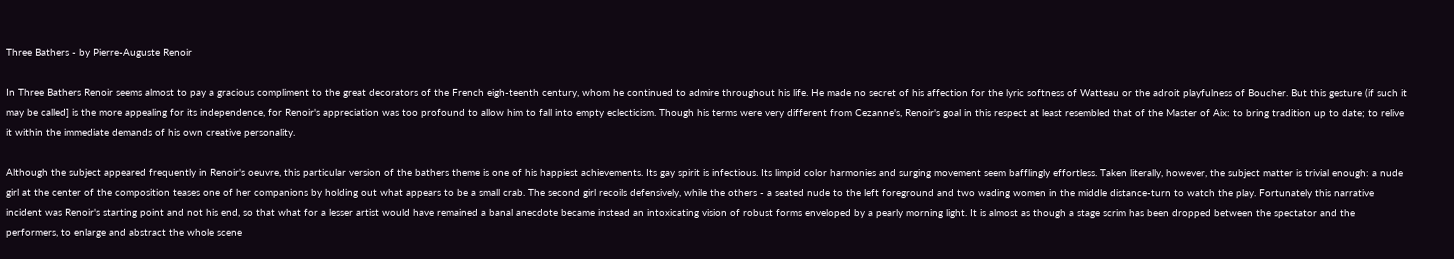Three Bathers - by Pierre-Auguste Renoir

In Three Bathers Renoir seems almost to pay a gracious compliment to the great decorators of the French eigh-teenth century, whom he continued to admire throughout his life. He made no secret of his affection for the lyric softness of Watteau or the adroit playfulness of Boucher. But this gesture (if such it may be called] is the more appealing for its independence, for Renoir's appreciation was too profound to allow him to fall into empty eclecticism. Though his terms were very different from Cezanne's, Renoir's goal in this respect at least resembled that of the Master of Aix: to bring tradition up to date; to relive it within the immediate demands of his own creative personality.

Although the subject appeared frequently in Renoir's oeuvre, this particular version of the bathers theme is one of his happiest achievements. Its gay spirit is infectious. Its limpid color harmonies and surging movement seem bafflingly effortless. Taken literally, however, the subject matter is trivial enough: a nude girl at the center of the composition teases one of her companions by holding out what appears to be a small crab. The second girl recoils defensively, while the others - a seated nude to the left foreground and two wading women in the middle distance-turn to watch the play. Fortunately this narrative incident was Renoir's starting point and not his end, so that what for a lesser artist would have remained a banal anecdote became instead an intoxicating vision of robust forms enveloped by a pearly morning light. It is almost as though a stage scrim has been dropped between the spectator and the performers, to enlarge and abstract the whole scene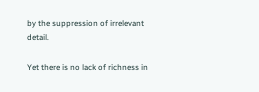by the suppression of irrelevant detail.

Yet there is no lack of richness in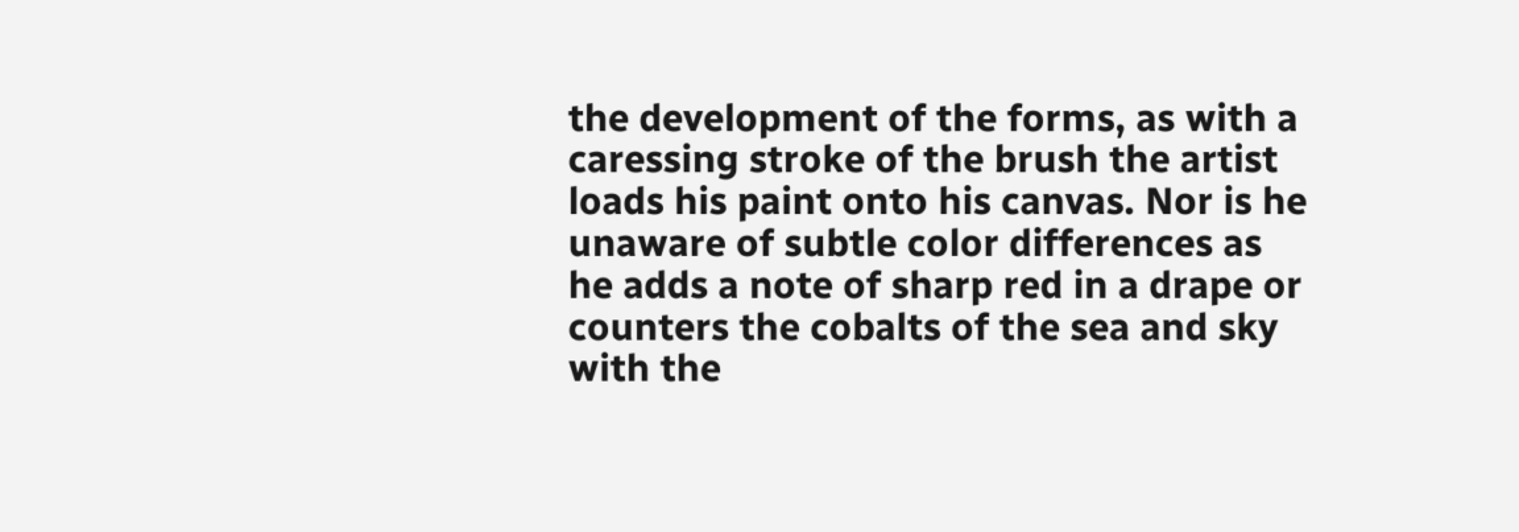the development of the forms, as with a caressing stroke of the brush the artist loads his paint onto his canvas. Nor is he unaware of subtle color differences as he adds a note of sharp red in a drape or counters the cobalts of the sea and sky with the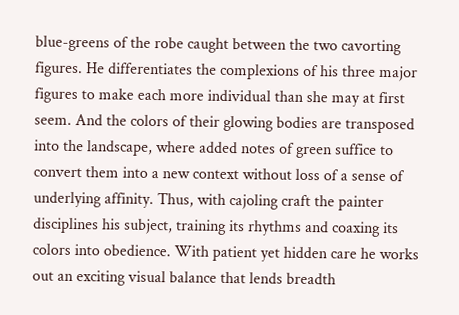blue-greens of the robe caught between the two cavorting figures. He differentiates the complexions of his three major figures to make each more individual than she may at first seem. And the colors of their glowing bodies are transposed into the landscape, where added notes of green suffice to convert them into a new context without loss of a sense of underlying affinity. Thus, with cajoling craft the painter disciplines his subject, training its rhythms and coaxing its colors into obedience. With patient yet hidden care he works out an exciting visual balance that lends breadth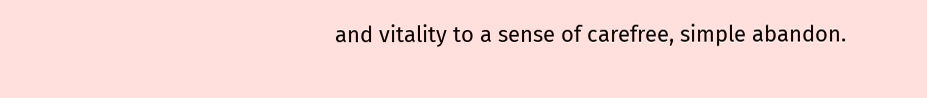and vitality to a sense of carefree, simple abandon.